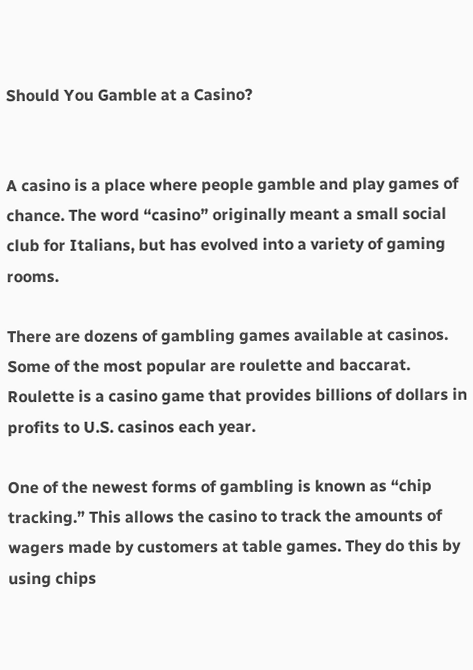Should You Gamble at a Casino?


A casino is a place where people gamble and play games of chance. The word “casino” originally meant a small social club for Italians, but has evolved into a variety of gaming rooms.

There are dozens of gambling games available at casinos. Some of the most popular are roulette and baccarat. Roulette is a casino game that provides billions of dollars in profits to U.S. casinos each year.

One of the newest forms of gambling is known as “chip tracking.” This allows the casino to track the amounts of wagers made by customers at table games. They do this by using chips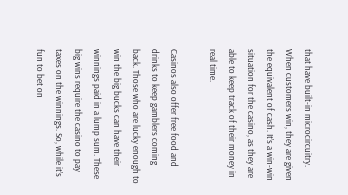that have built-in microcircuitry. When customers win, they are given the equivalent of cash. It’s a win-win situation for the casino, as they are able to keep track of their money in real time.

Casinos also offer free food and drinks to keep gamblers coming back. Those who are lucky enough to win the big bucks can have their winnings paid in a lump sum. These big wins require the casino to pay taxes on the winnings. So, while it’s fun to bet on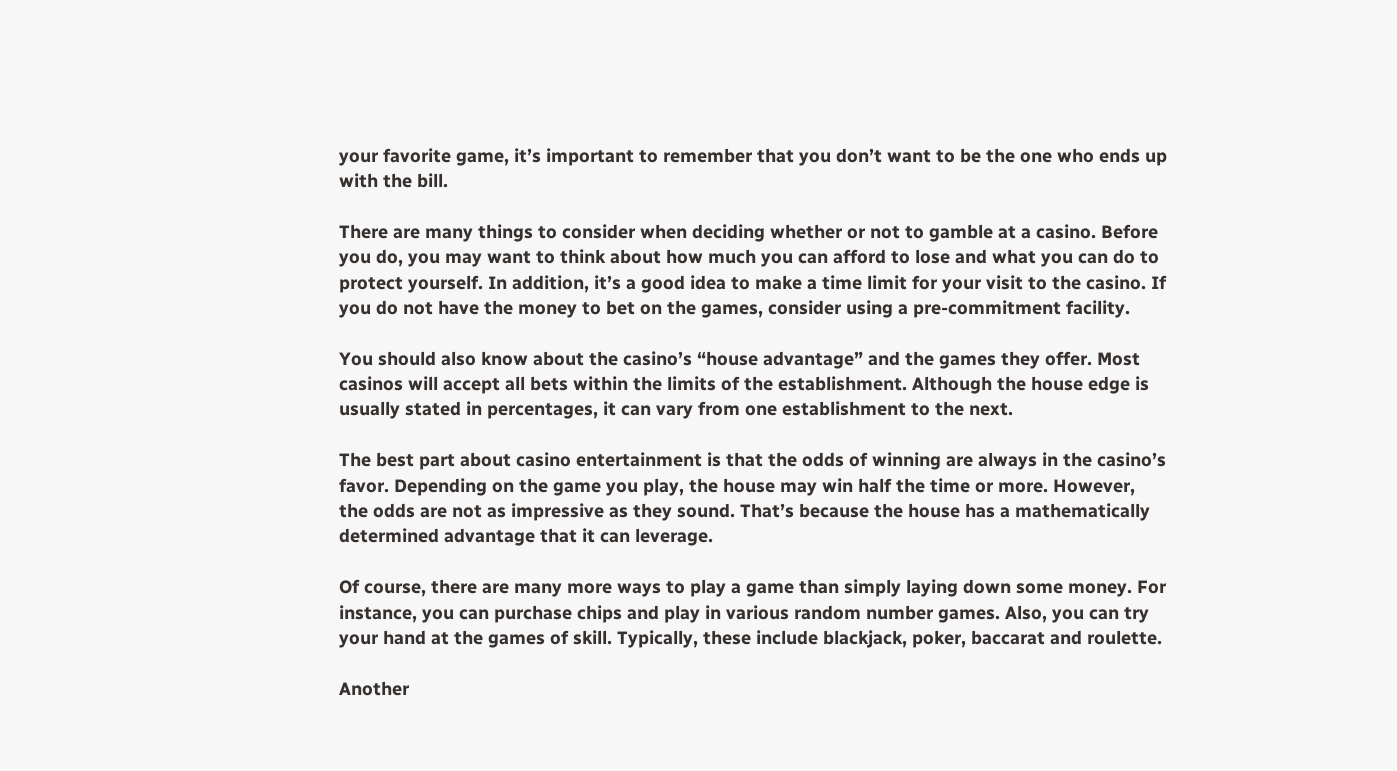your favorite game, it’s important to remember that you don’t want to be the one who ends up with the bill.

There are many things to consider when deciding whether or not to gamble at a casino. Before you do, you may want to think about how much you can afford to lose and what you can do to protect yourself. In addition, it’s a good idea to make a time limit for your visit to the casino. If you do not have the money to bet on the games, consider using a pre-commitment facility.

You should also know about the casino’s “house advantage” and the games they offer. Most casinos will accept all bets within the limits of the establishment. Although the house edge is usually stated in percentages, it can vary from one establishment to the next.

The best part about casino entertainment is that the odds of winning are always in the casino’s favor. Depending on the game you play, the house may win half the time or more. However, the odds are not as impressive as they sound. That’s because the house has a mathematically determined advantage that it can leverage.

Of course, there are many more ways to play a game than simply laying down some money. For instance, you can purchase chips and play in various random number games. Also, you can try your hand at the games of skill. Typically, these include blackjack, poker, baccarat and roulette.

Another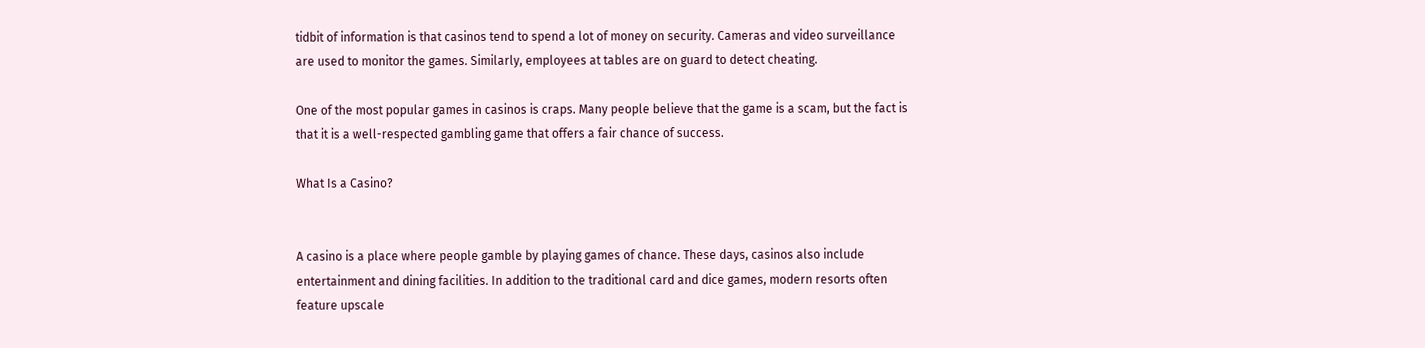tidbit of information is that casinos tend to spend a lot of money on security. Cameras and video surveillance are used to monitor the games. Similarly, employees at tables are on guard to detect cheating.

One of the most popular games in casinos is craps. Many people believe that the game is a scam, but the fact is that it is a well-respected gambling game that offers a fair chance of success.

What Is a Casino?


A casino is a place where people gamble by playing games of chance. These days, casinos also include entertainment and dining facilities. In addition to the traditional card and dice games, modern resorts often feature upscale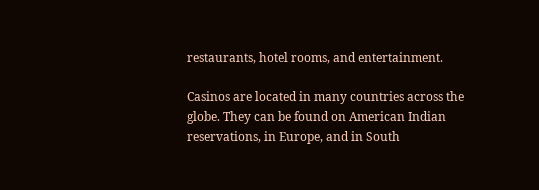restaurants, hotel rooms, and entertainment.

Casinos are located in many countries across the globe. They can be found on American Indian reservations, in Europe, and in South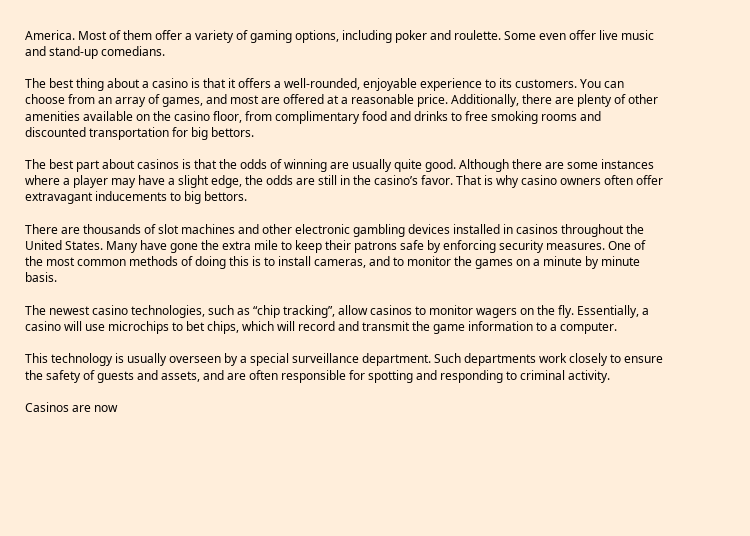America. Most of them offer a variety of gaming options, including poker and roulette. Some even offer live music and stand-up comedians.

The best thing about a casino is that it offers a well-rounded, enjoyable experience to its customers. You can choose from an array of games, and most are offered at a reasonable price. Additionally, there are plenty of other amenities available on the casino floor, from complimentary food and drinks to free smoking rooms and discounted transportation for big bettors.

The best part about casinos is that the odds of winning are usually quite good. Although there are some instances where a player may have a slight edge, the odds are still in the casino’s favor. That is why casino owners often offer extravagant inducements to big bettors.

There are thousands of slot machines and other electronic gambling devices installed in casinos throughout the United States. Many have gone the extra mile to keep their patrons safe by enforcing security measures. One of the most common methods of doing this is to install cameras, and to monitor the games on a minute by minute basis.

The newest casino technologies, such as “chip tracking”, allow casinos to monitor wagers on the fly. Essentially, a casino will use microchips to bet chips, which will record and transmit the game information to a computer.

This technology is usually overseen by a special surveillance department. Such departments work closely to ensure the safety of guests and assets, and are often responsible for spotting and responding to criminal activity.

Casinos are now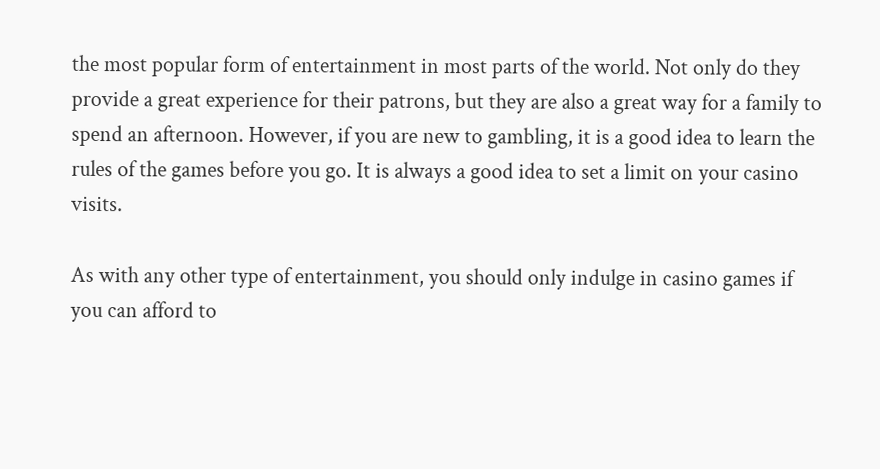the most popular form of entertainment in most parts of the world. Not only do they provide a great experience for their patrons, but they are also a great way for a family to spend an afternoon. However, if you are new to gambling, it is a good idea to learn the rules of the games before you go. It is always a good idea to set a limit on your casino visits.

As with any other type of entertainment, you should only indulge in casino games if you can afford to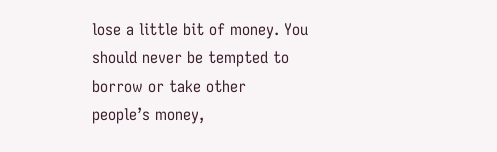lose a little bit of money. You should never be tempted to borrow or take other people’s money,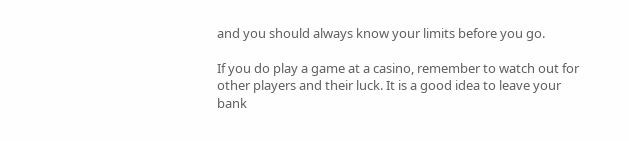and you should always know your limits before you go.

If you do play a game at a casino, remember to watch out for other players and their luck. It is a good idea to leave your bank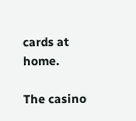cards at home.

The casino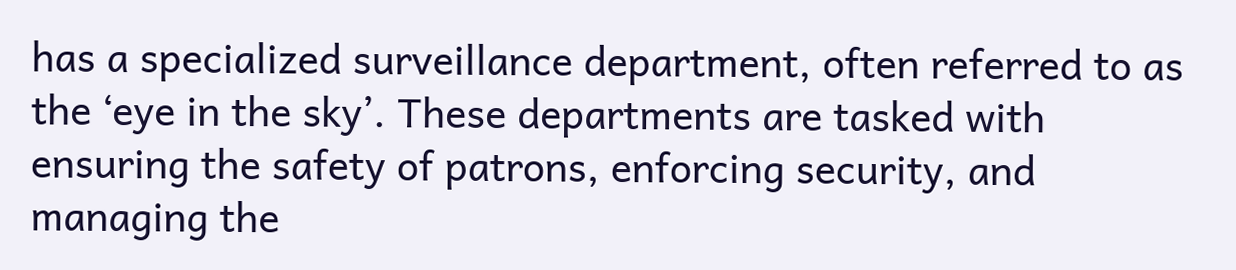has a specialized surveillance department, often referred to as the ‘eye in the sky’. These departments are tasked with ensuring the safety of patrons, enforcing security, and managing the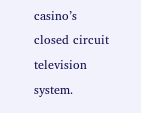casino’s closed circuit television system.